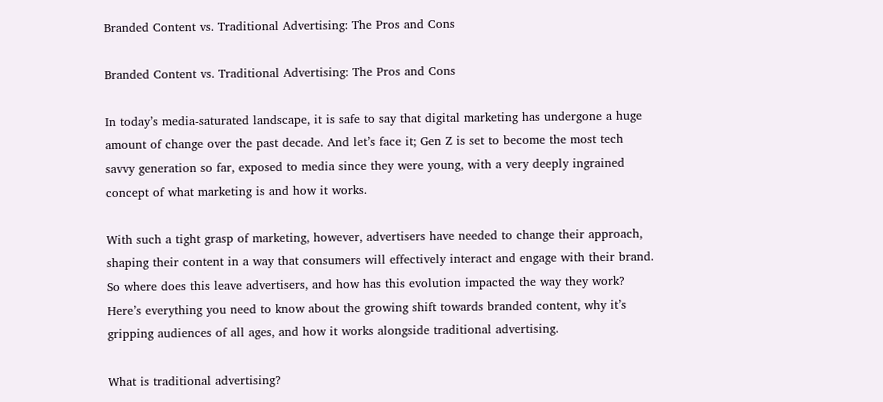Branded Content vs. Traditional Advertising: The Pros and Cons

Branded Content vs. Traditional Advertising: The Pros and Cons

In today’s media-saturated landscape, it is safe to say that digital marketing has undergone a huge amount of change over the past decade. And let’s face it; Gen Z is set to become the most tech savvy generation so far, exposed to media since they were young, with a very deeply ingrained concept of what marketing is and how it works.

With such a tight grasp of marketing, however, advertisers have needed to change their approach, shaping their content in a way that consumers will effectively interact and engage with their brand. So where does this leave advertisers, and how has this evolution impacted the way they work? Here’s everything you need to know about the growing shift towards branded content, why it’s gripping audiences of all ages, and how it works alongside traditional advertising.

What is traditional advertising?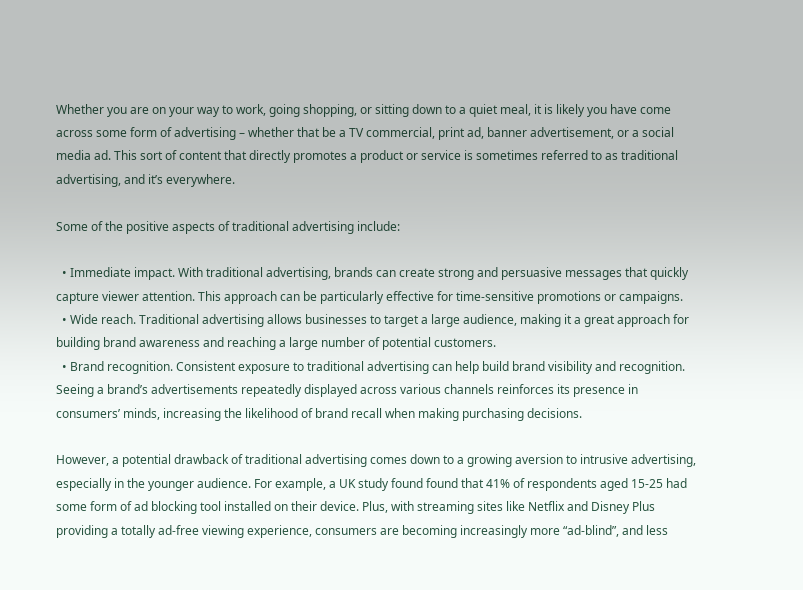Whether you are on your way to work, going shopping, or sitting down to a quiet meal, it is likely you have come across some form of advertising – whether that be a TV commercial, print ad, banner advertisement, or a social media ad. This sort of content that directly promotes a product or service is sometimes referred to as traditional advertising, and it’s everywhere.

Some of the positive aspects of traditional advertising include:

  • Immediate impact. With traditional advertising, brands can create strong and persuasive messages that quickly capture viewer attention. This approach can be particularly effective for time-sensitive promotions or campaigns.
  • Wide reach. Traditional advertising allows businesses to target a large audience, making it a great approach for building brand awareness and reaching a large number of potential customers.
  • Brand recognition. Consistent exposure to traditional advertising can help build brand visibility and recognition. Seeing a brand’s advertisements repeatedly displayed across various channels reinforces its presence in consumers’ minds, increasing the likelihood of brand recall when making purchasing decisions.

However, a potential drawback of traditional advertising comes down to a growing aversion to intrusive advertising, especially in the younger audience. For example, a UK study found found that 41% of respondents aged 15-25 had some form of ad blocking tool installed on their device. Plus, with streaming sites like Netflix and Disney Plus providing a totally ad-free viewing experience, consumers are becoming increasingly more “ad-blind”, and less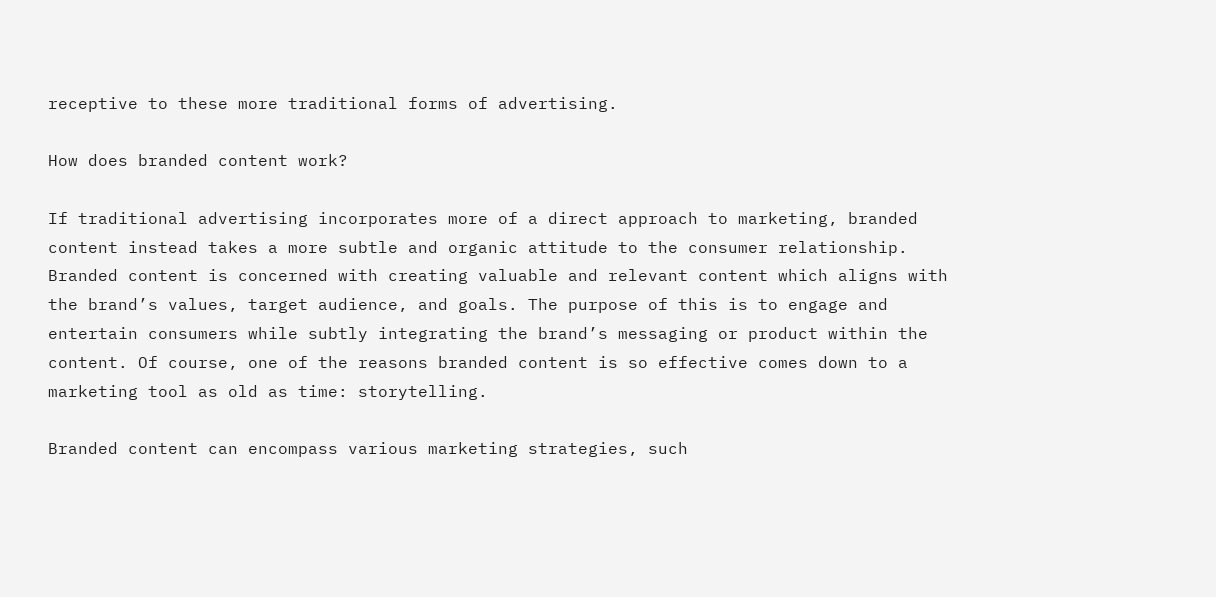receptive to these more traditional forms of advertising.

How does branded content work?

If traditional advertising incorporates more of a direct approach to marketing, branded content instead takes a more subtle and organic attitude to the consumer relationship. Branded content is concerned with creating valuable and relevant content which aligns with the brand’s values, target audience, and goals. The purpose of this is to engage and entertain consumers while subtly integrating the brand’s messaging or product within the content. Of course, one of the reasons branded content is so effective comes down to a marketing tool as old as time: storytelling.

Branded content can encompass various marketing strategies, such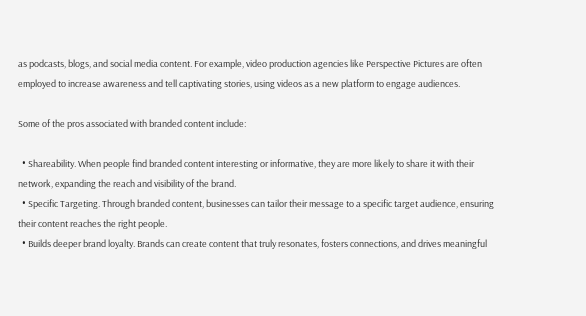as podcasts, blogs, and social media content. For example, video production agencies like Perspective Pictures are often employed to increase awareness and tell captivating stories, using videos as a new platform to engage audiences.

Some of the pros associated with branded content include:

  • Shareability. When people find branded content interesting or informative, they are more likely to share it with their network, expanding the reach and visibility of the brand.
  • Specific Targeting. Through branded content, businesses can tailor their message to a specific target audience, ensuring their content reaches the right people.
  • Builds deeper brand loyalty. Brands can create content that truly resonates, fosters connections, and drives meaningful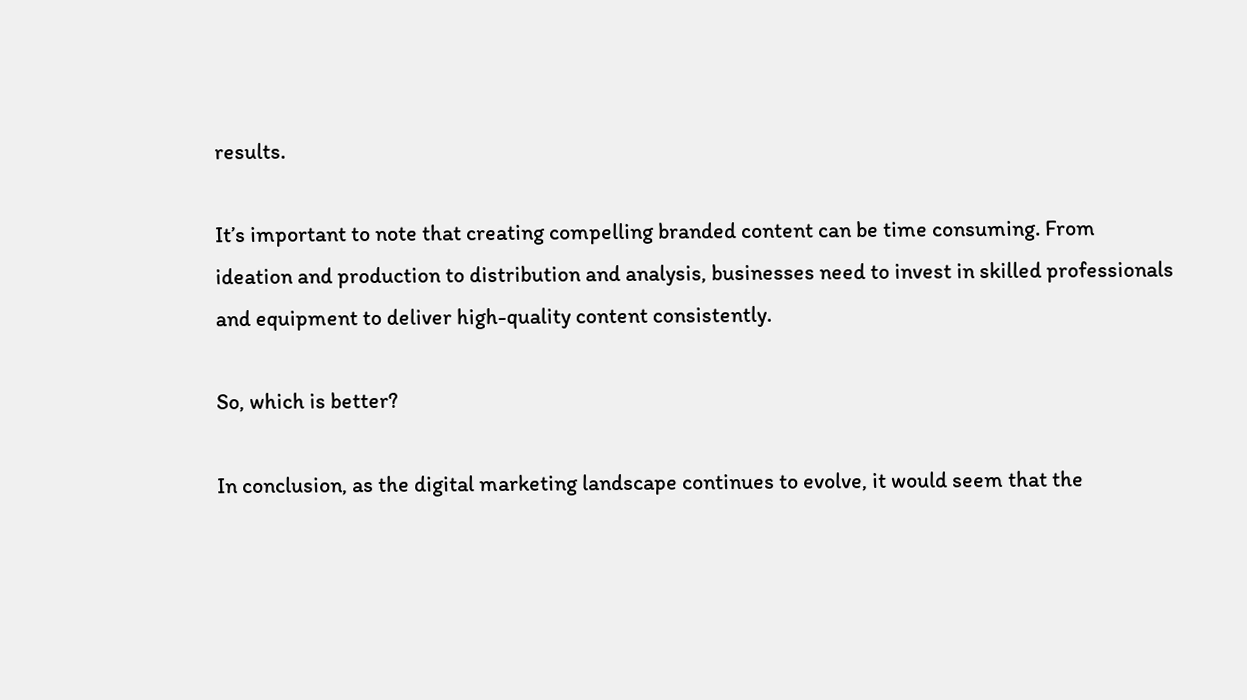results.

It’s important to note that creating compelling branded content can be time consuming. From ideation and production to distribution and analysis, businesses need to invest in skilled professionals and equipment to deliver high-quality content consistently.

So, which is better?

In conclusion, as the digital marketing landscape continues to evolve, it would seem that the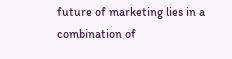future of marketing lies in a combination of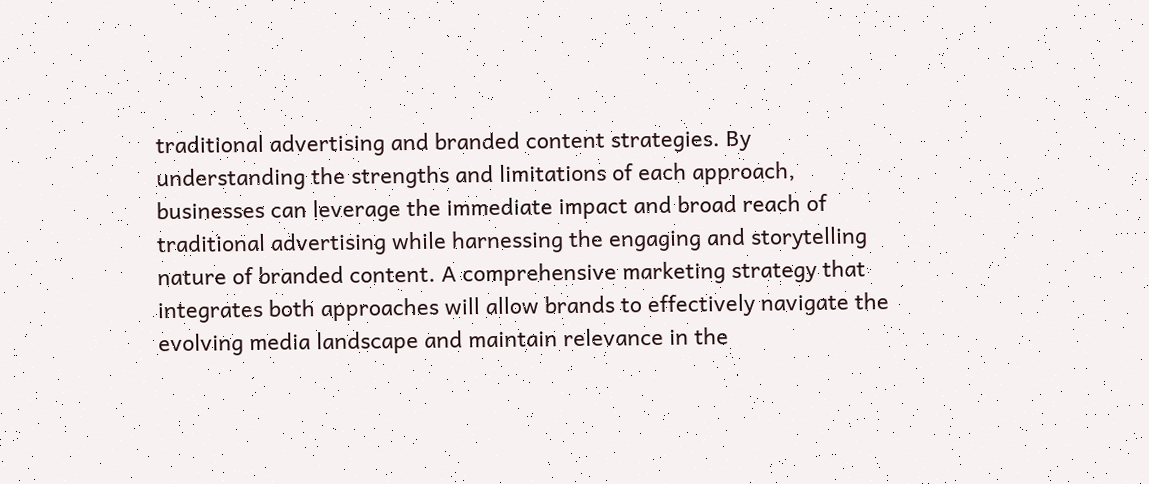traditional advertising and branded content strategies. By understanding the strengths and limitations of each approach, businesses can leverage the immediate impact and broad reach of traditional advertising while harnessing the engaging and storytelling nature of branded content. A comprehensive marketing strategy that integrates both approaches will allow brands to effectively navigate the evolving media landscape and maintain relevance in the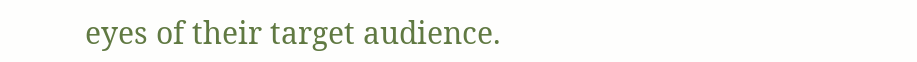eyes of their target audience.